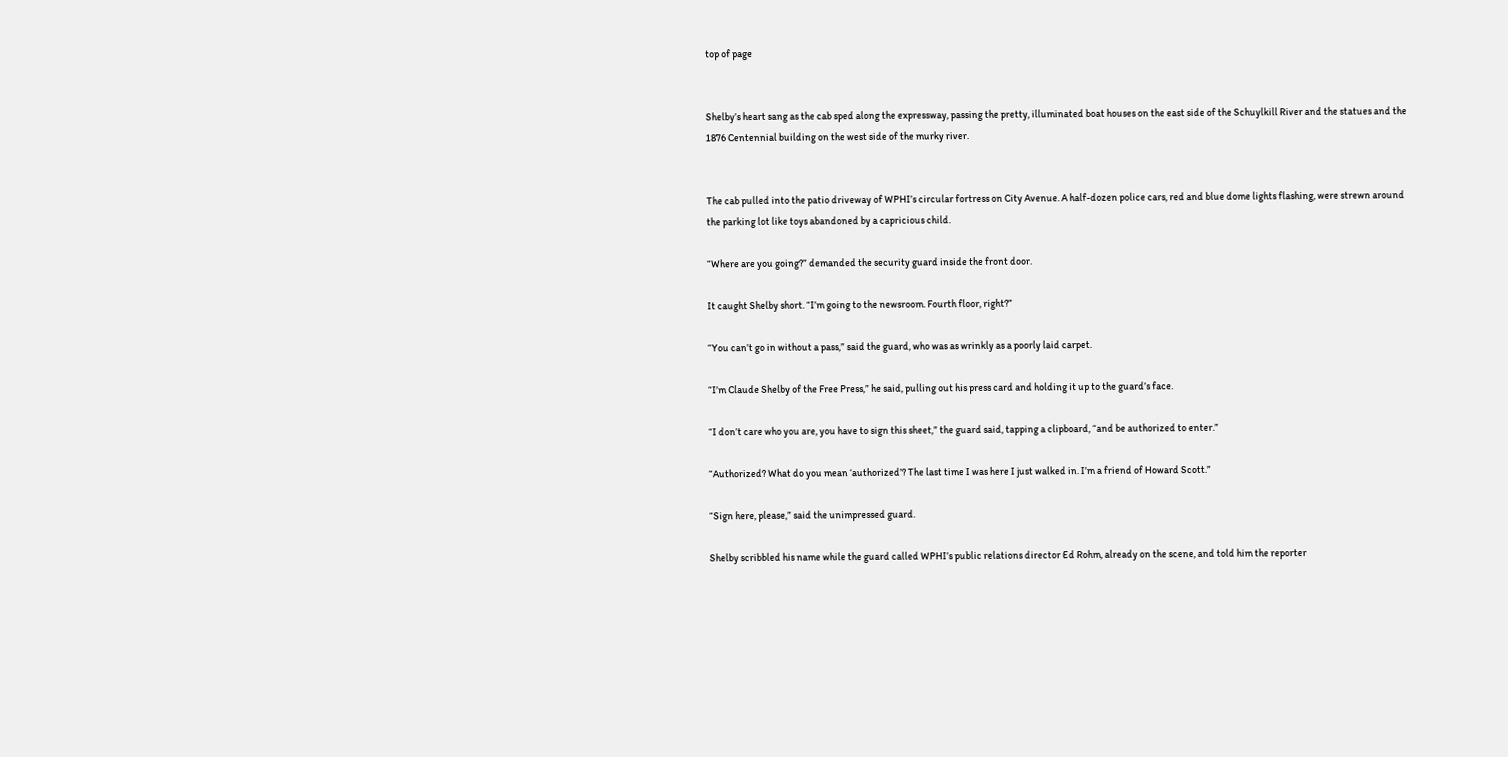top of page


Shelby’s heart sang as the cab sped along the expressway, passing the pretty, illuminated boat houses on the east side of the Schuylkill River and the statues and the 1876 Centennial building on the west side of the murky river.


The cab pulled into the patio driveway of WPHI’s circular fortress on City Avenue. A half-dozen police cars, red and blue dome lights flashing, were strewn around the parking lot like toys abandoned by a capricious child.

“Where are you going?” demanded the security guard inside the front door.

It caught Shelby short. “I’m going to the newsroom. Fourth floor, right?”

“You can’t go in without a pass,” said the guard, who was as wrinkly as a poorly laid carpet.

“I’m Claude Shelby of the Free Press,” he said, pulling out his press card and holding it up to the guard’s face.

“I don’t care who you are, you have to sign this sheet,” the guard said, tapping a clipboard, “and be authorized to enter.”

“Authorized? What do you mean ‘authorized’? The last time I was here I just walked in. I’m a friend of Howard Scott.”

“Sign here, please,” said the unimpressed guard.

Shelby scribbled his name while the guard called WPHI’s public relations director Ed Rohm, already on the scene, and told him the reporter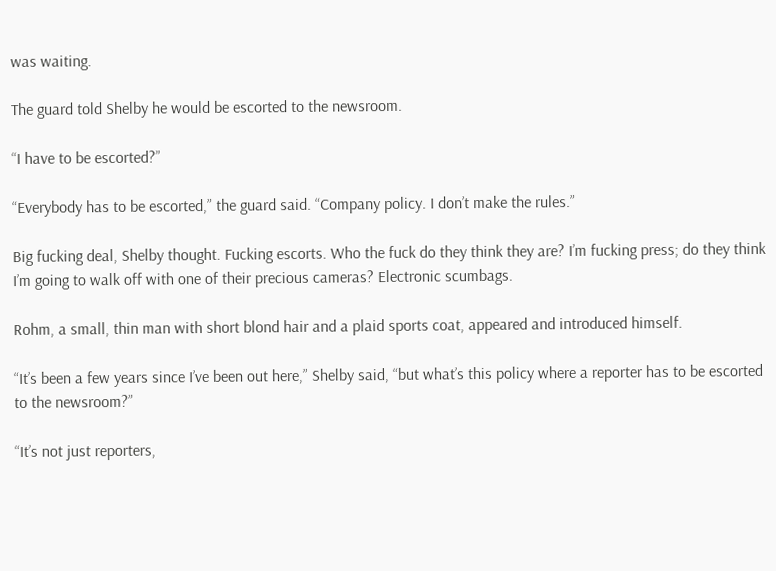was waiting.

The guard told Shelby he would be escorted to the newsroom.

“I have to be escorted?”

“Everybody has to be escorted,” the guard said. “Company policy. I don’t make the rules.”

Big fucking deal, Shelby thought. Fucking escorts. Who the fuck do they think they are? I’m fucking press; do they think I’m going to walk off with one of their precious cameras? Electronic scumbags.

Rohm, a small, thin man with short blond hair and a plaid sports coat, appeared and introduced himself.

“It’s been a few years since I’ve been out here,” Shelby said, “but what’s this policy where a reporter has to be escorted to the newsroom?”

“It’s not just reporters,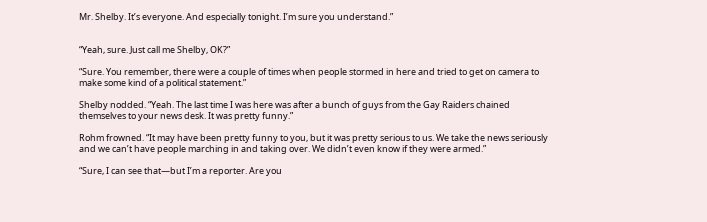Mr. Shelby. It’s everyone. And especially tonight. I’m sure you understand.”


“Yeah, sure. Just call me Shelby, OK?”

“Sure. You remember, there were a couple of times when people stormed in here and tried to get on camera to make some kind of a political statement.”

Shelby nodded. “Yeah. The last time I was here was after a bunch of guys from the Gay Raiders chained themselves to your news desk. It was pretty funny.”

Rohm frowned. “It may have been pretty funny to you, but it was pretty serious to us. We take the news seriously and we can’t have people marching in and taking over. We didn’t even know if they were armed.”

“Sure, I can see that—but I’m a reporter. Are you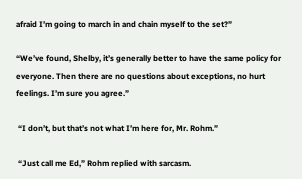afraid I’m going to march in and chain myself to the set?”

“We’ve found, Shelby, it’s generally better to have the same policy for everyone. Then there are no questions about exceptions, no hurt feelings. I’m sure you agree.”

 “I don’t, but that’s not what I’m here for, Mr. Rohm.”

 “Just call me Ed,” Rohm replied with sarcasm.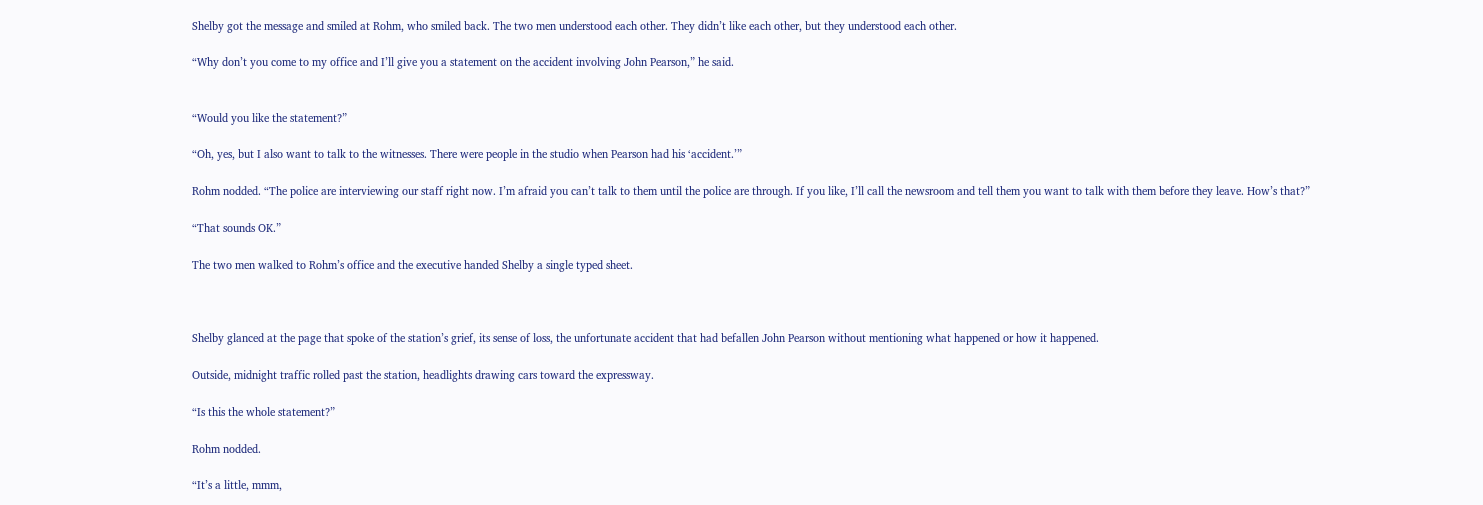Shelby got the message and smiled at Rohm, who smiled back. The two men understood each other. They didn’t like each other, but they understood each other.

“Why don’t you come to my office and I’ll give you a statement on the accident involving John Pearson,” he said.


“Would you like the statement?”

“Oh, yes, but I also want to talk to the witnesses. There were people in the studio when Pearson had his ‘accident.’”

Rohm nodded. “The police are interviewing our staff right now. I’m afraid you can’t talk to them until the police are through. If you like, I’ll call the newsroom and tell them you want to talk with them before they leave. How’s that?”

“That sounds OK.”

The two men walked to Rohm’s office and the executive handed Shelby a single typed sheet.



Shelby glanced at the page that spoke of the station’s grief, its sense of loss, the unfortunate accident that had befallen John Pearson without mentioning what happened or how it happened.

Outside, midnight traffic rolled past the station, headlights drawing cars toward the expressway.

“Is this the whole statement?”

Rohm nodded.

“It’s a little, mmm,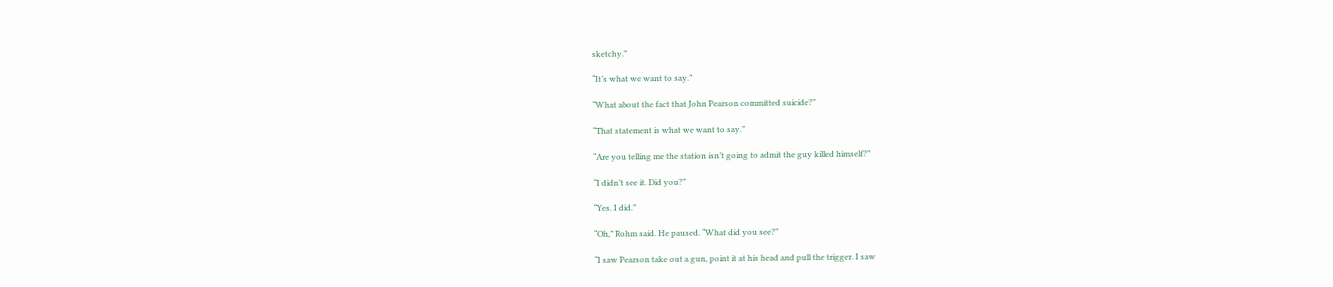sketchy.”

“It’s what we want to say.”

“What about the fact that John Pearson committed suicide?”

“That statement is what we want to say.”

“Are you telling me the station isn’t going to admit the guy killed himself?”

“I didn’t see it. Did you?”

“Yes. I did.”

“Oh,” Rohm said. He paused. “What did you see?”

“I saw Pearson take out a gun, point it at his head and pull the trigger. I saw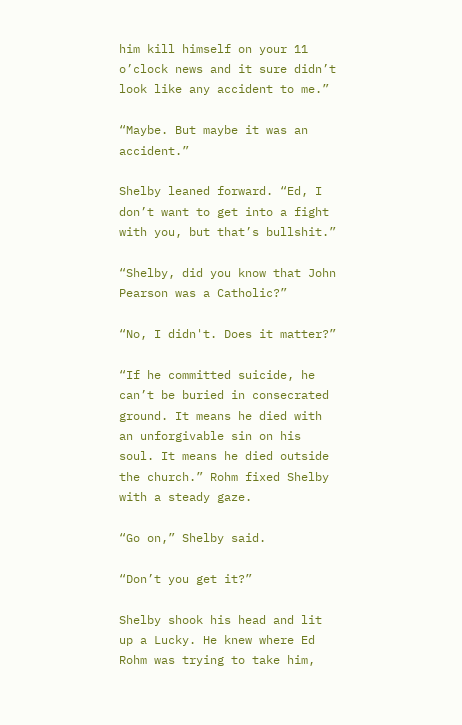him kill himself on your 11 o’clock news and it sure didn’t look like any accident to me.”

“Maybe. But maybe it was an accident.”

Shelby leaned forward. “Ed, I don’t want to get into a fight with you, but that’s bullshit.”

“Shelby, did you know that John Pearson was a Catholic?”

“No, I didn't. Does it matter?”

“If he committed suicide, he can’t be buried in consecrated ground. It means he died with an unforgivable sin on his soul. It means he died outside the church.” Rohm fixed Shelby with a steady gaze.

“Go on,” Shelby said.

“Don’t you get it?”

Shelby shook his head and lit up a Lucky. He knew where Ed Rohm was trying to take him,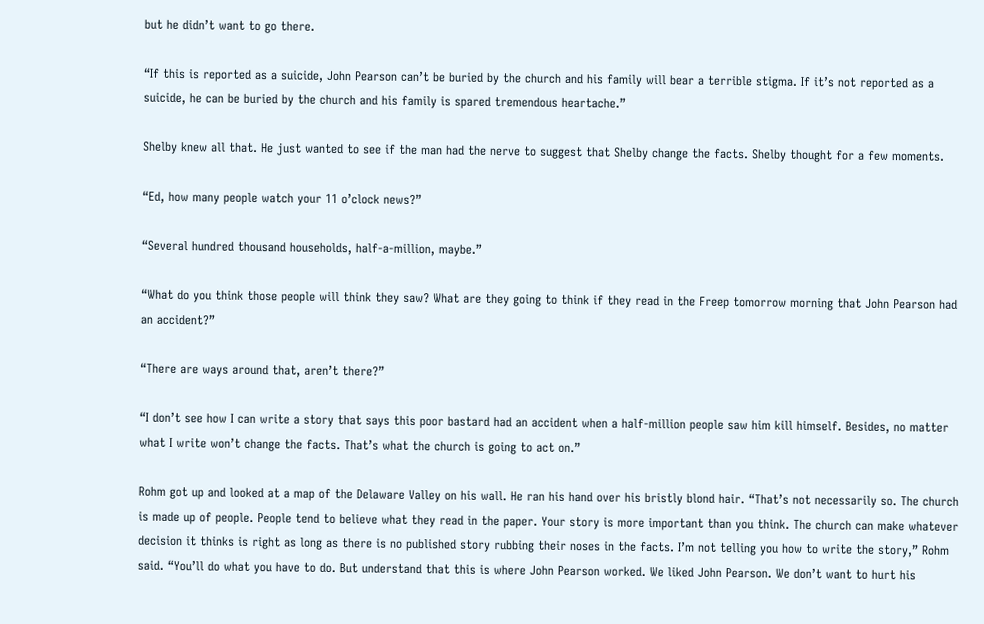but he didn’t want to go there.

“If this is reported as a suicide, John Pearson can’t be buried by the church and his family will bear a terrible stigma. If it’s not reported as a suicide, he can be buried by the church and his family is spared tremendous heartache.”

Shelby knew all that. He just wanted to see if the man had the nerve to suggest that Shelby change the facts. Shelby thought for a few moments.

“Ed, how many people watch your 11 o’clock news?”

“Several hundred thousand households, half-a-million, maybe.”

“What do you think those people will think they saw? What are they going to think if they read in the Freep tomorrow morning that John Pearson had an accident?”

“There are ways around that, aren’t there?”

“I don’t see how I can write a story that says this poor bastard had an accident when a half-million people saw him kill himself. Besides, no matter what I write won’t change the facts. That’s what the church is going to act on.”

Rohm got up and looked at a map of the Delaware Valley on his wall. He ran his hand over his bristly blond hair. “That’s not necessarily so. The church is made up of people. People tend to believe what they read in the paper. Your story is more important than you think. The church can make whatever decision it thinks is right as long as there is no published story rubbing their noses in the facts. I’m not telling you how to write the story,” Rohm said. “You’ll do what you have to do. But understand that this is where John Pearson worked. We liked John Pearson. We don’t want to hurt his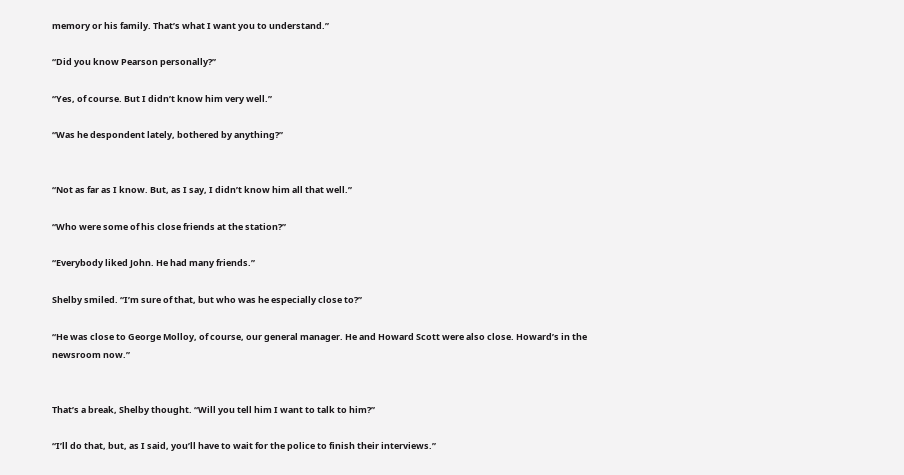memory or his family. That’s what I want you to understand.”

“Did you know Pearson personally?”

“Yes, of course. But I didn’t know him very well.”

“Was he despondent lately, bothered by anything?”


“Not as far as I know. But, as I say, I didn’t know him all that well.”

“Who were some of his close friends at the station?”

“Everybody liked John. He had many friends.”

Shelby smiled. “I’m sure of that, but who was he especially close to?”

“He was close to George Molloy, of course, our general manager. He and Howard Scott were also close. Howard’s in the newsroom now.”


That’s a break, Shelby thought. “Will you tell him I want to talk to him?”

“I’ll do that, but, as I said, you’ll have to wait for the police to finish their interviews.”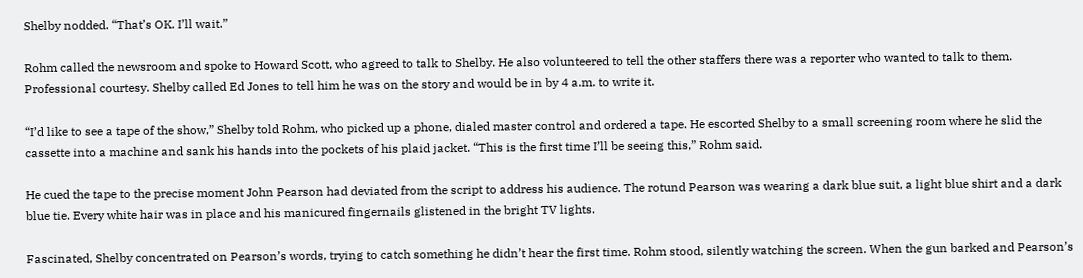Shelby nodded. “That’s OK. I’ll wait.”

Rohm called the newsroom and spoke to Howard Scott, who agreed to talk to Shelby. He also volunteered to tell the other staffers there was a reporter who wanted to talk to them. Professional courtesy. Shelby called Ed Jones to tell him he was on the story and would be in by 4 a.m. to write it.

“I’d like to see a tape of the show,” Shelby told Rohm, who picked up a phone, dialed master control and ordered a tape. He escorted Shelby to a small screening room where he slid the cassette into a machine and sank his hands into the pockets of his plaid jacket. “This is the first time I’ll be seeing this,” Rohm said.

He cued the tape to the precise moment John Pearson had deviated from the script to address his audience. The rotund Pearson was wearing a dark blue suit, a light blue shirt and a dark blue tie. Every white hair was in place and his manicured fingernails glistened in the bright TV lights.

Fascinated, Shelby concentrated on Pearson’s words, trying to catch something he didn’t hear the first time. Rohm stood, silently watching the screen. When the gun barked and Pearson’s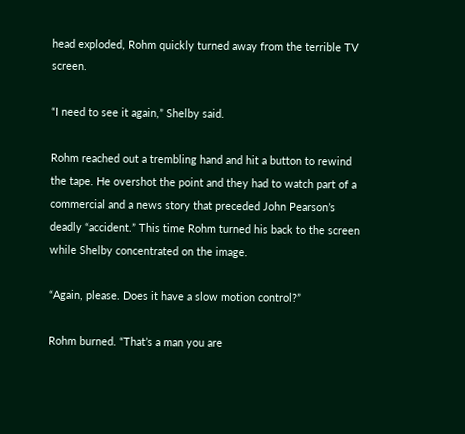head exploded, Rohm quickly turned away from the terrible TV screen.

“I need to see it again,” Shelby said.

Rohm reached out a trembling hand and hit a button to rewind the tape. He overshot the point and they had to watch part of a commercial and a news story that preceded John Pearson’s deadly “accident.” This time Rohm turned his back to the screen while Shelby concentrated on the image.

“Again, please. Does it have a slow motion control?”

Rohm burned. “That’s a man you are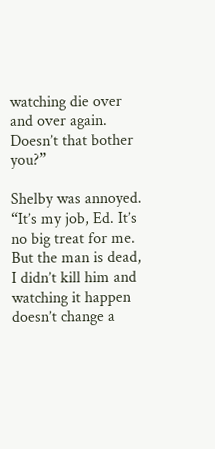watching die over and over again. Doesn’t that bother you?”

Shelby was annoyed. “It’s my job, Ed. It’s no big treat for me. But the man is dead, I didn’t kill him and watching it happen doesn’t change a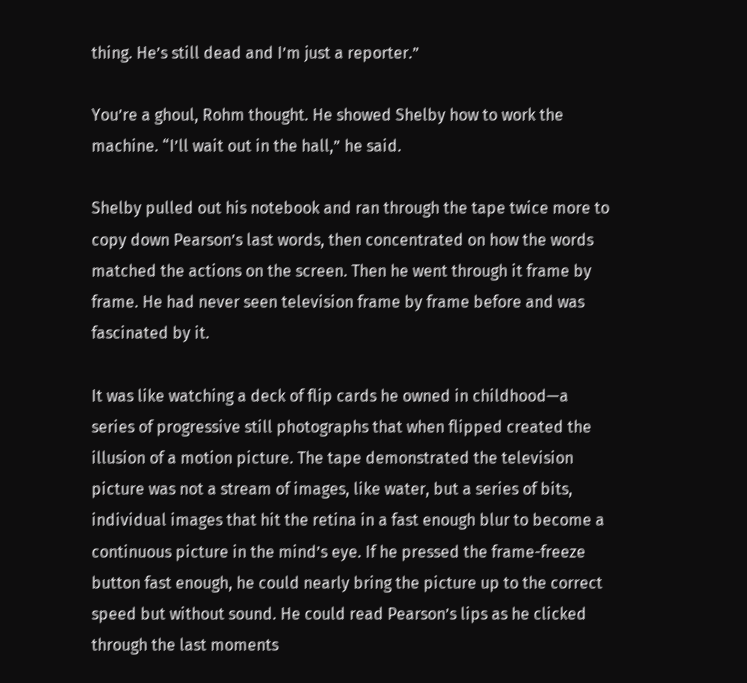thing. He’s still dead and I’m just a reporter.”

You’re a ghoul, Rohm thought. He showed Shelby how to work the machine. “I’ll wait out in the hall,” he said.

Shelby pulled out his notebook and ran through the tape twice more to copy down Pearson’s last words, then concentrated on how the words matched the actions on the screen. Then he went through it frame by frame. He had never seen television frame by frame before and was fascinated by it.

It was like watching a deck of flip cards he owned in childhood—a series of progressive still photographs that when flipped created the illusion of a motion picture. The tape demonstrated the television picture was not a stream of images, like water, but a series of bits, individual images that hit the retina in a fast enough blur to become a continuous picture in the mind’s eye. If he pressed the frame-freeze button fast enough, he could nearly bring the picture up to the correct speed but without sound. He could read Pearson’s lips as he clicked through the last moments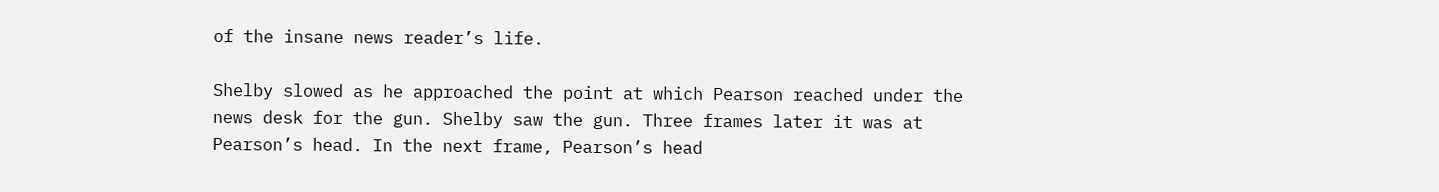of the insane news reader’s life.

Shelby slowed as he approached the point at which Pearson reached under the news desk for the gun. Shelby saw the gun. Three frames later it was at Pearson’s head. In the next frame, Pearson’s head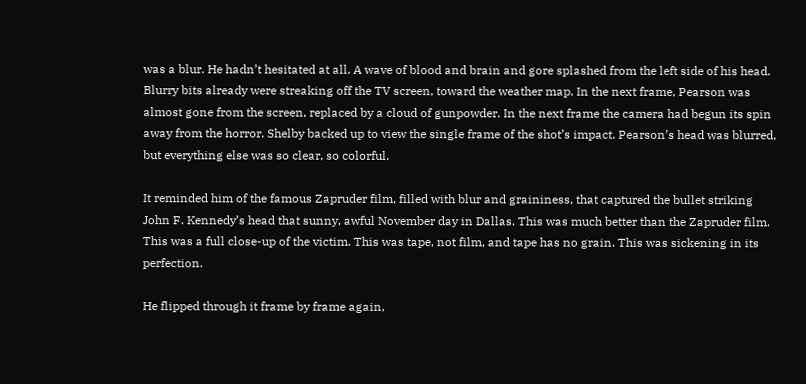was a blur. He hadn’t hesitated at all. A wave of blood and brain and gore splashed from the left side of his head. Blurry bits already were streaking off the TV screen, toward the weather map. In the next frame, Pearson was almost gone from the screen, replaced by a cloud of gunpowder. In the next frame the camera had begun its spin away from the horror. Shelby backed up to view the single frame of the shot’s impact. Pearson’s head was blurred, but everything else was so clear, so colorful.

It reminded him of the famous Zapruder film, filled with blur and graininess, that captured the bullet striking John F. Kennedy’s head that sunny, awful November day in Dallas. This was much better than the Zapruder film. This was a full close-up of the victim. This was tape, not film, and tape has no grain. This was sickening in its perfection.

He flipped through it frame by frame again,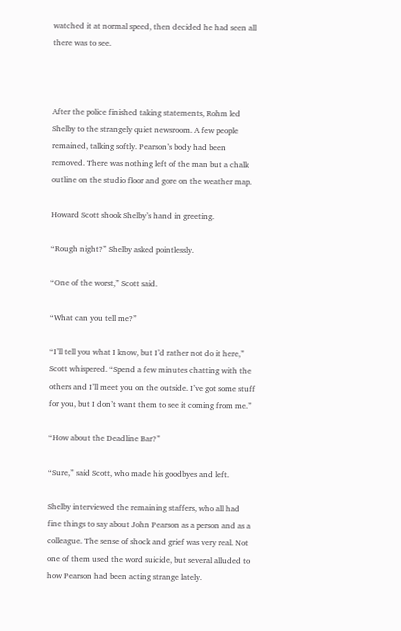watched it at normal speed, then decided he had seen all there was to see.



After the police finished taking statements, Rohm led Shelby to the strangely quiet newsroom. A few people remained, talking softly. Pearson’s body had been removed. There was nothing left of the man but a chalk outline on the studio floor and gore on the weather map.

Howard Scott shook Shelby’s hand in greeting.

“Rough night?” Shelby asked pointlessly.

“One of the worst,” Scott said.

“What can you tell me?”

“I’ll tell you what I know, but I’d rather not do it here,” Scott whispered. “Spend a few minutes chatting with the others and I’ll meet you on the outside. I’ve got some stuff for you, but I don’t want them to see it coming from me.”

“How about the Deadline Bar?”

“Sure,” said Scott, who made his goodbyes and left.

Shelby interviewed the remaining staffers, who all had fine things to say about John Pearson as a person and as a colleague. The sense of shock and grief was very real. Not one of them used the word suicide, but several alluded to how Pearson had been acting strange lately.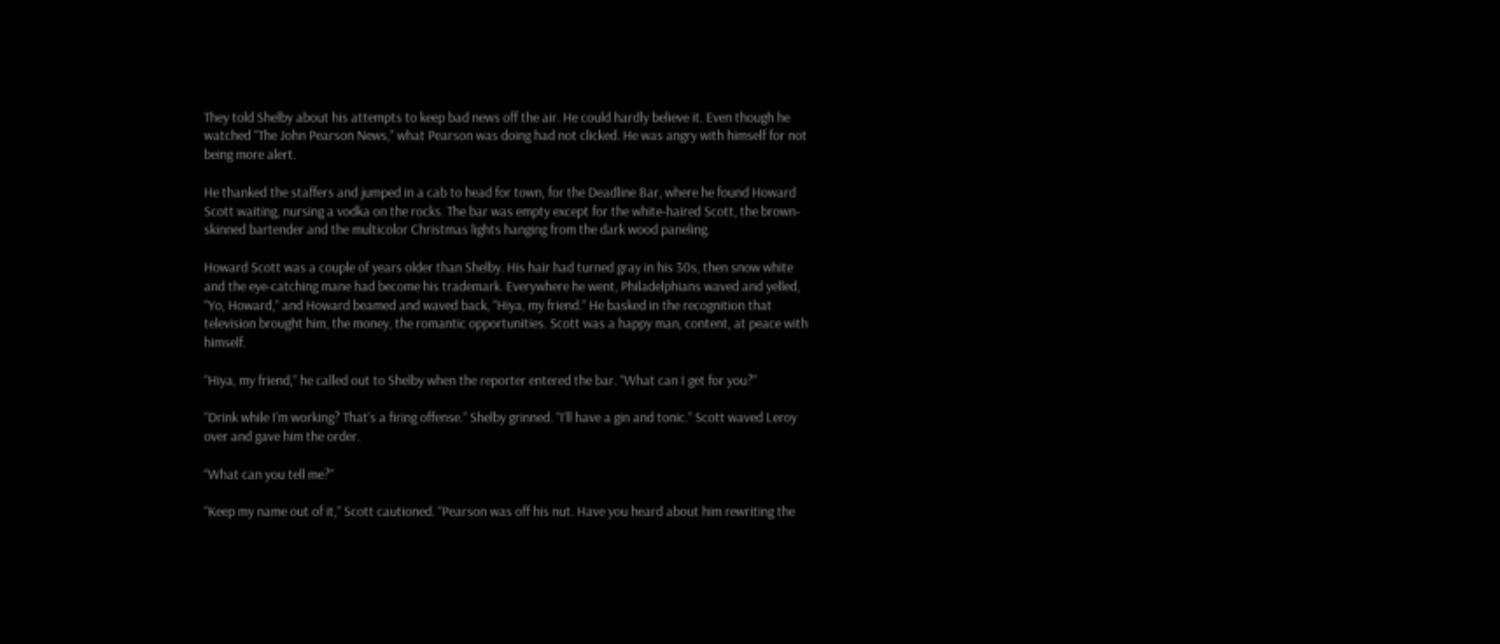They told Shelby about his attempts to keep bad news off the air. He could hardly believe it. Even though he watched “The John Pearson News,” what Pearson was doing had not clicked. He was angry with himself for not being more alert.

He thanked the staffers and jumped in a cab to head for town, for the Deadline Bar, where he found Howard Scott waiting, nursing a vodka on the rocks. The bar was empty except for the white-haired Scott, the brown-skinned bartender and the multicolor Christmas lights hanging from the dark wood paneling.

Howard Scott was a couple of years older than Shelby. His hair had turned gray in his 30s, then snow white and the eye-catching mane had become his trademark. Everywhere he went, Philadelphians waved and yelled, “Yo, Howard,” and Howard beamed and waved back, “Hiya, my friend.” He basked in the recognition that television brought him, the money, the romantic opportunities. Scott was a happy man, content, at peace with himself.

“Hiya, my friend,” he called out to Shelby when the reporter entered the bar. “What can I get for you?”

“Drink while I’m working? That’s a firing offense.” Shelby grinned. “I’ll have a gin and tonic.” Scott waved Leroy over and gave him the order.

“What can you tell me?”

“Keep my name out of it,” Scott cautioned. “Pearson was off his nut. Have you heard about him rewriting the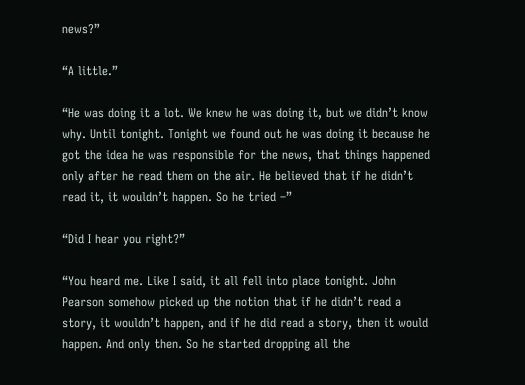news?”

“A little.”

“He was doing it a lot. We knew he was doing it, but we didn’t know why. Until tonight. Tonight we found out he was doing it because he got the idea he was responsible for the news, that things happened only after he read them on the air. He believed that if he didn’t read it, it wouldn’t happen. So he tried –”

“Did I hear you right?”

“You heard me. Like I said, it all fell into place tonight. John Pearson somehow picked up the notion that if he didn’t read a story, it wouldn’t happen, and if he did read a story, then it would happen. And only then. So he started dropping all the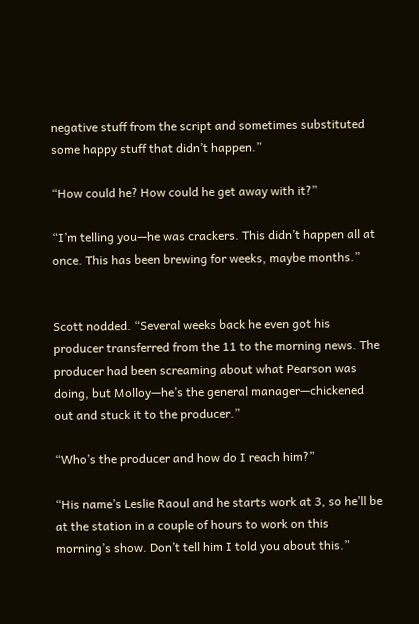negative stuff from the script and sometimes substituted some happy stuff that didn’t happen.”

“How could he? How could he get away with it?”

“I’m telling you—he was crackers. This didn’t happen all at once. This has been brewing for weeks, maybe months.”


Scott nodded. “Several weeks back he even got his producer transferred from the 11 to the morning news. The producer had been screaming about what Pearson was doing, but Molloy—he’s the general manager—chickened out and stuck it to the producer.”

“Who’s the producer and how do I reach him?”

“His name’s Leslie Raoul and he starts work at 3, so he’ll be at the station in a couple of hours to work on this morning’s show. Don’t tell him I told you about this.”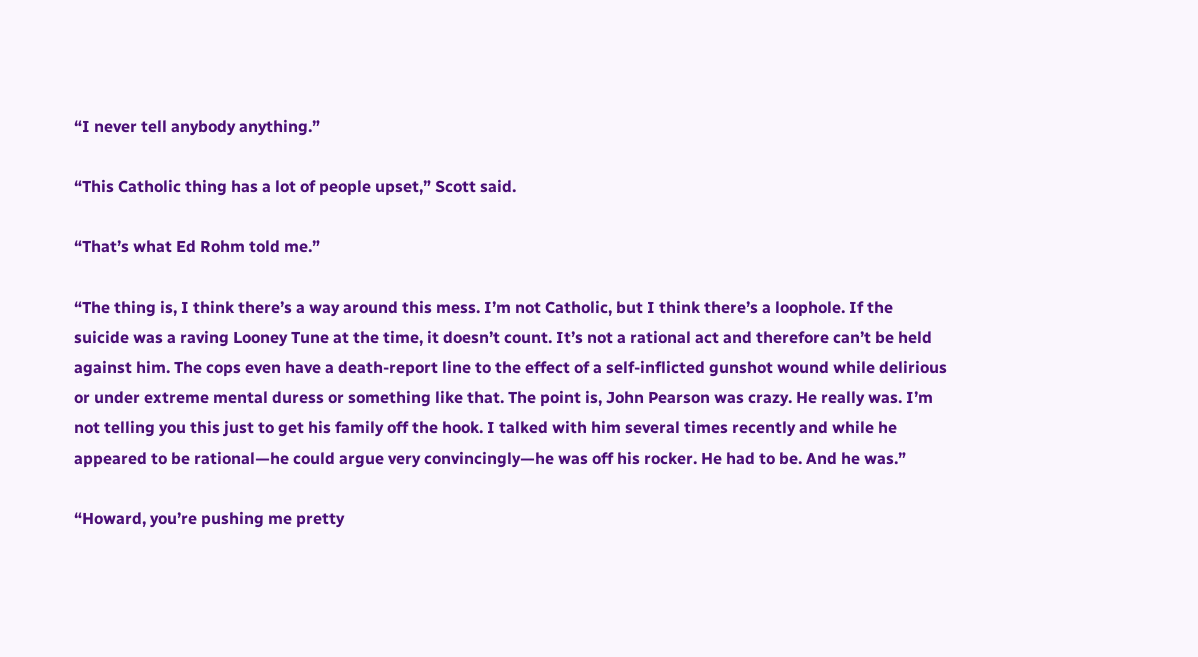“I never tell anybody anything.”

“This Catholic thing has a lot of people upset,” Scott said.

“That’s what Ed Rohm told me.”

“The thing is, I think there’s a way around this mess. I’m not Catholic, but I think there’s a loophole. If the suicide was a raving Looney Tune at the time, it doesn’t count. It’s not a rational act and therefore can’t be held against him. The cops even have a death-report line to the effect of a self-inflicted gunshot wound while delirious or under extreme mental duress or something like that. The point is, John Pearson was crazy. He really was. I’m not telling you this just to get his family off the hook. I talked with him several times recently and while he appeared to be rational—he could argue very convincingly—he was off his rocker. He had to be. And he was.”

“Howard, you’re pushing me pretty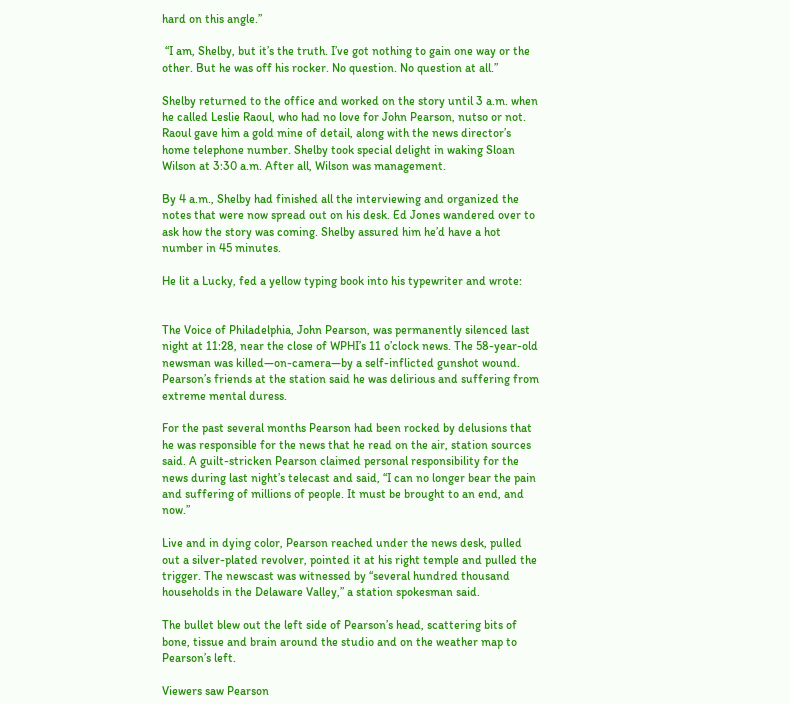hard on this angle.”

 “I am, Shelby, but it’s the truth. I’ve got nothing to gain one way or the other. But he was off his rocker. No question. No question at all.”

Shelby returned to the office and worked on the story until 3 a.m. when he called Leslie Raoul, who had no love for John Pearson, nutso or not. Raoul gave him a gold mine of detail, along with the news director’s home telephone number. Shelby took special delight in waking Sloan Wilson at 3:30 a.m. After all, Wilson was management.

By 4 a.m., Shelby had finished all the interviewing and organized the notes that were now spread out on his desk. Ed Jones wandered over to ask how the story was coming. Shelby assured him he’d have a hot number in 45 minutes.

He lit a Lucky, fed a yellow typing book into his typewriter and wrote:


The Voice of Philadelphia, John Pearson, was permanently silenced last night at 11:28, near the close of WPHI’s 11 o’clock news. The 58-year-old newsman was killed—on-camera—by a self-inflicted gunshot wound. Pearson’s friends at the station said he was delirious and suffering from extreme mental duress.

For the past several months Pearson had been rocked by delusions that he was responsible for the news that he read on the air, station sources said. A guilt-stricken Pearson claimed personal responsibility for the news during last night’s telecast and said, “I can no longer bear the pain and suffering of millions of people. It must be brought to an end, and now.”

Live and in dying color, Pearson reached under the news desk, pulled out a silver-plated revolver, pointed it at his right temple and pulled the trigger. The newscast was witnessed by “several hundred thousand households in the Delaware Valley,” a station spokesman said.

The bullet blew out the left side of Pearson’s head, scattering bits of bone, tissue and brain around the studio and on the weather map to Pearson’s left.

Viewers saw Pearson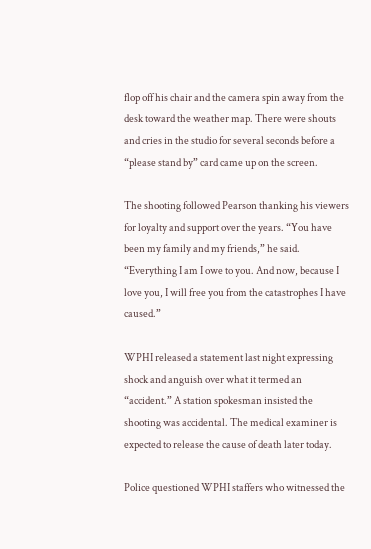flop off his chair and the camera spin away from the desk toward the weather map. There were shouts and cries in the studio for several seconds before a “please stand by” card came up on the screen.

The shooting followed Pearson thanking his viewers for loyalty and support over the years. “You have been my family and my friends,” he said. “Everything I am I owe to you. And now, because I love you, I will free you from the catastrophes I have caused.”

WPHI released a statement last night expressing shock and anguish over what it termed an “accident.” A station spokesman insisted the shooting was accidental. The medical examiner is expected to release the cause of death later today.

Police questioned WPHI staffers who witnessed the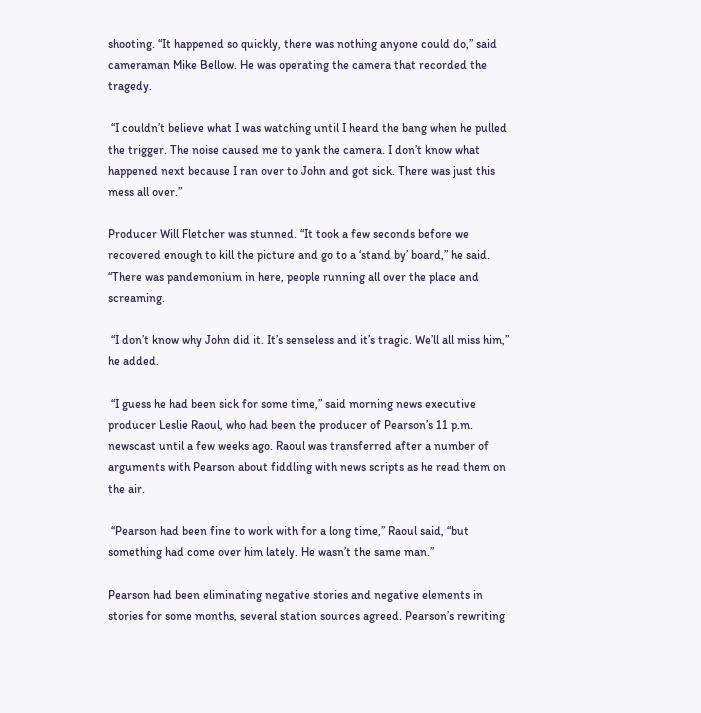shooting. “It happened so quickly, there was nothing anyone could do,” said cameraman Mike Bellow. He was operating the camera that recorded the tragedy.

 “I couldn’t believe what I was watching until I heard the bang when he pulled the trigger. The noise caused me to yank the camera. I don’t know what happened next because I ran over to John and got sick. There was just this mess all over.”

Producer Will Fletcher was stunned. “It took a few seconds before we recovered enough to kill the picture and go to a ‘stand by’ board,” he said. “There was pandemonium in here, people running all over the place and screaming.

 “I don’t know why John did it. It’s senseless and it’s tragic. We’ll all miss him,” he added.

 “I guess he had been sick for some time,” said morning news executive producer Leslie Raoul, who had been the producer of Pearson’s 11 p.m. newscast until a few weeks ago. Raoul was transferred after a number of arguments with Pearson about fiddling with news scripts as he read them on the air.

 “Pearson had been fine to work with for a long time,” Raoul said, “but something had come over him lately. He wasn’t the same man.”

Pearson had been eliminating negative stories and negative elements in stories for some months, several station sources agreed. Pearson’s rewriting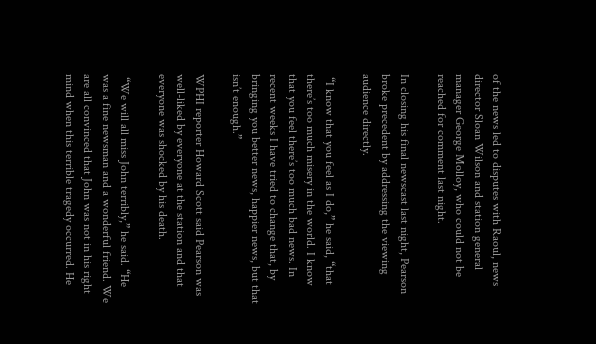of the news led to disputes with Raoul, news director Sloan Wilson and station general manager George Molloy, who could not be reached for comment last night.

In closing his final newscast last night, Pearson broke precedent by addressing the viewing audience directly.

 “I know that you feel as I do,” he said, “that there’s too much misery in the world. I know that you feel there’s too much bad news. In recent weeks I have tried to change that, by bringing you better news, happier news, but that isn’t enough.”

WPHI reporter Howard Scott said Pearson was well-liked by everyone at the station and that everyone was shocked by his death.

 “We will all miss John terribly,” he said. “He was a fine newsman and a wonderful friend. We are all convinced that John was not in his right mind when this terrible tragedy occurred. He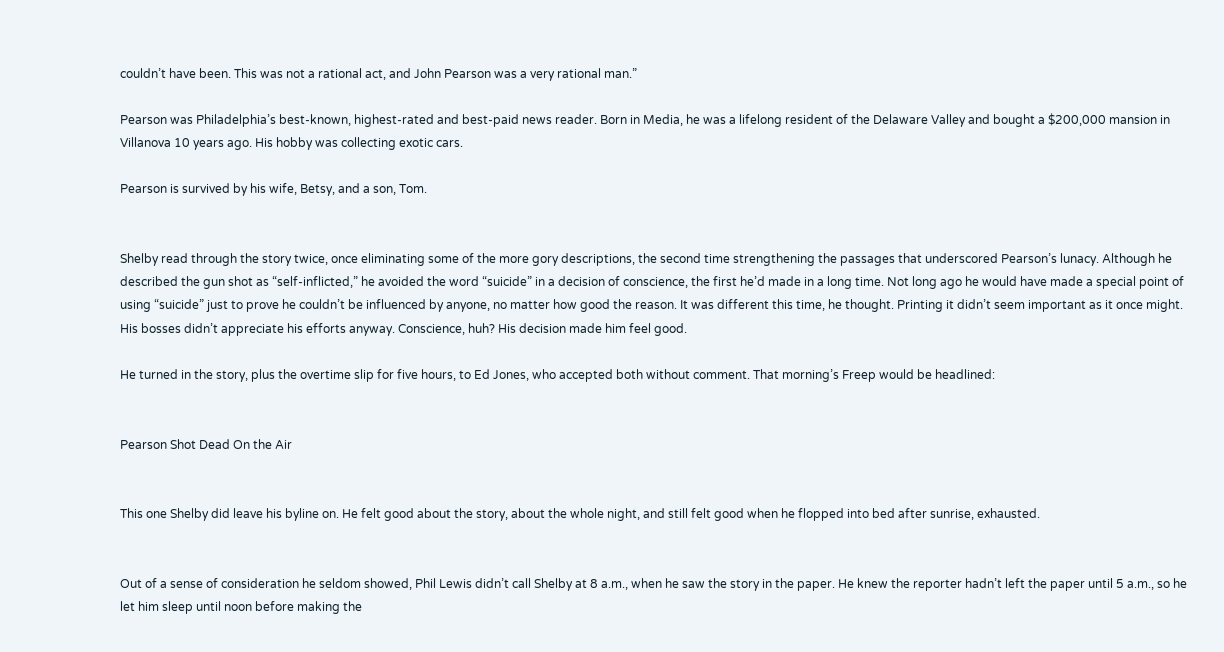couldn’t have been. This was not a rational act, and John Pearson was a very rational man.”

Pearson was Philadelphia’s best-known, highest-rated and best-paid news reader. Born in Media, he was a lifelong resident of the Delaware Valley and bought a $200,000 mansion in Villanova 10 years ago. His hobby was collecting exotic cars.

Pearson is survived by his wife, Betsy, and a son, Tom.


Shelby read through the story twice, once eliminating some of the more gory descriptions, the second time strengthening the passages that underscored Pearson’s lunacy. Although he described the gun shot as “self-inflicted,” he avoided the word “suicide” in a decision of conscience, the first he’d made in a long time. Not long ago he would have made a special point of using “suicide” just to prove he couldn’t be influenced by anyone, no matter how good the reason. It was different this time, he thought. Printing it didn’t seem important as it once might. His bosses didn’t appreciate his efforts anyway. Conscience, huh? His decision made him feel good.

He turned in the story, plus the overtime slip for five hours, to Ed Jones, who accepted both without comment. That morning’s Freep would be headlined:


Pearson Shot Dead On the Air


This one Shelby did leave his byline on. He felt good about the story, about the whole night, and still felt good when he flopped into bed after sunrise, exhausted.


Out of a sense of consideration he seldom showed, Phil Lewis didn’t call Shelby at 8 a.m., when he saw the story in the paper. He knew the reporter hadn’t left the paper until 5 a.m., so he let him sleep until noon before making the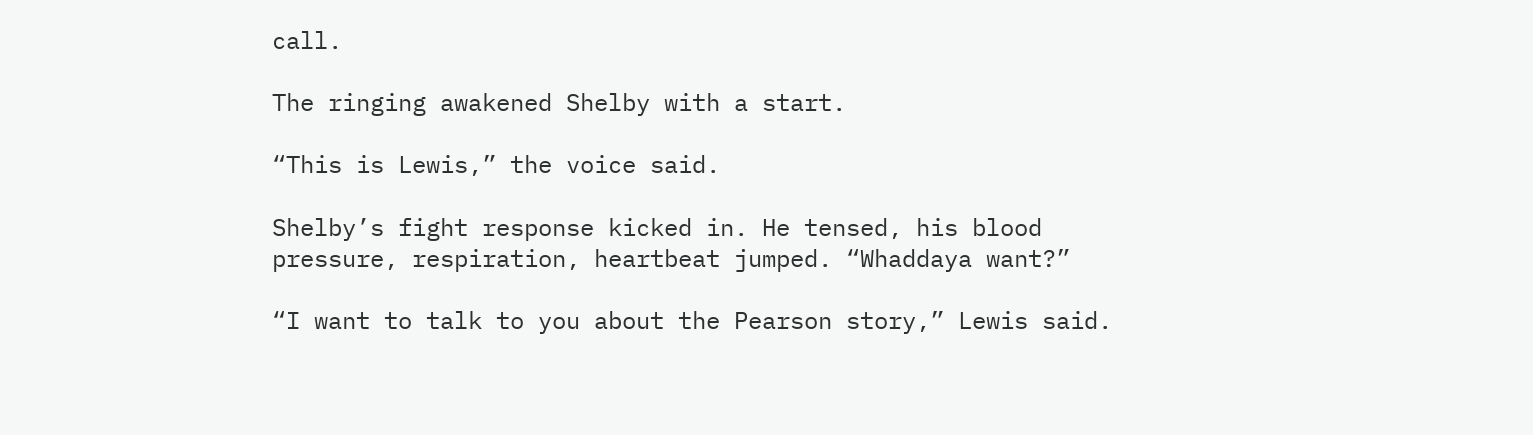call.

The ringing awakened Shelby with a start.

“This is Lewis,” the voice said.

Shelby’s fight response kicked in. He tensed, his blood pressure, respiration, heartbeat jumped. “Whaddaya want?”

“I want to talk to you about the Pearson story,” Lewis said.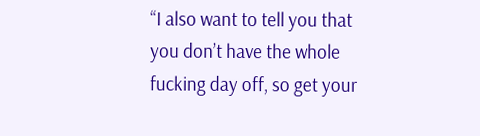“I also want to tell you that you don’t have the whole fucking day off, so get your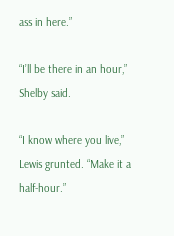ass in here.”

“I’ll be there in an hour,” Shelby said.

“I know where you live,” Lewis grunted. “Make it a half-hour.”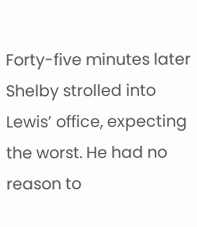Forty-five minutes later Shelby strolled into Lewis’ office, expecting the worst. He had no reason to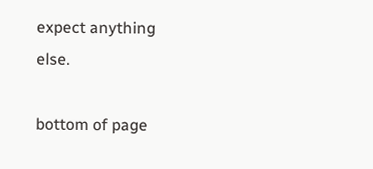expect anything else.

bottom of page